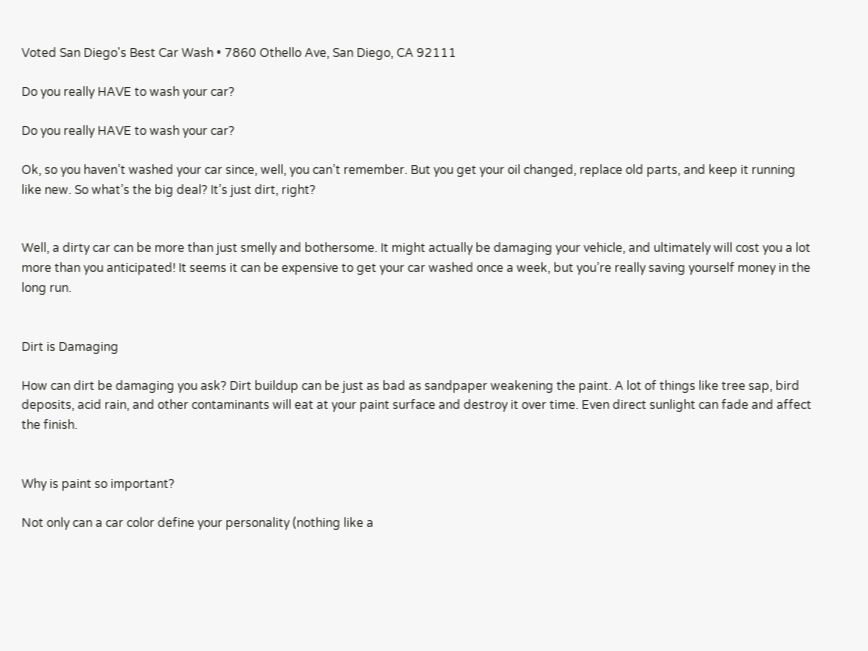Voted San Diego's Best Car Wash • 7860 Othello Ave, San Diego, CA 92111

Do you really HAVE to wash your car?

Do you really HAVE to wash your car?

Ok, so you haven’t washed your car since, well, you can’t remember. But you get your oil changed, replace old parts, and keep it running like new. So what’s the big deal? It’s just dirt, right?


Well, a dirty car can be more than just smelly and bothersome. It might actually be damaging your vehicle, and ultimately will cost you a lot more than you anticipated! It seems it can be expensive to get your car washed once a week, but you’re really saving yourself money in the long run.


Dirt is Damaging

How can dirt be damaging you ask? Dirt buildup can be just as bad as sandpaper weakening the paint. A lot of things like tree sap, bird deposits, acid rain, and other contaminants will eat at your paint surface and destroy it over time. Even direct sunlight can fade and affect the finish.


Why is paint so important?

Not only can a car color define your personality (nothing like a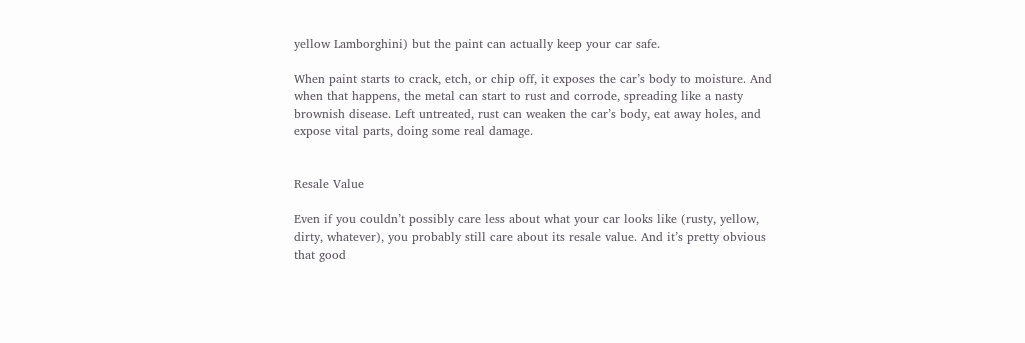yellow Lamborghini) but the paint can actually keep your car safe.

When paint starts to crack, etch, or chip off, it exposes the car’s body to moisture. And when that happens, the metal can start to rust and corrode, spreading like a nasty brownish disease. Left untreated, rust can weaken the car’s body, eat away holes, and expose vital parts, doing some real damage.


Resale Value

Even if you couldn’t possibly care less about what your car looks like (rusty, yellow, dirty, whatever), you probably still care about its resale value. And it’s pretty obvious that good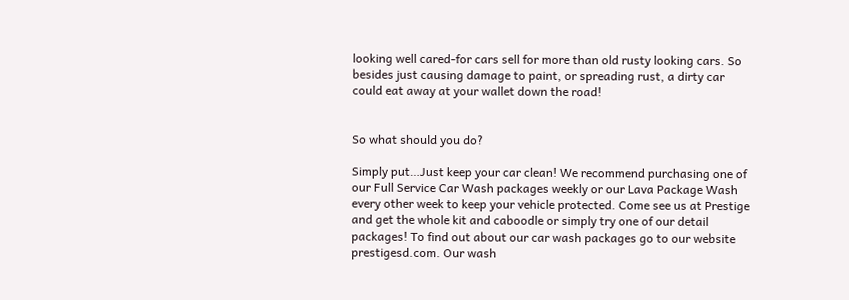looking well cared-for cars sell for more than old rusty looking cars. So besides just causing damage to paint, or spreading rust, a dirty car could eat away at your wallet down the road!


So what should you do?

Simply put…Just keep your car clean! We recommend purchasing one of our Full Service Car Wash packages weekly or our Lava Package Wash every other week to keep your vehicle protected. Come see us at Prestige and get the whole kit and caboodle or simply try one of our detail packages! To find out about our car wash packages go to our website prestigesd.com. Our wash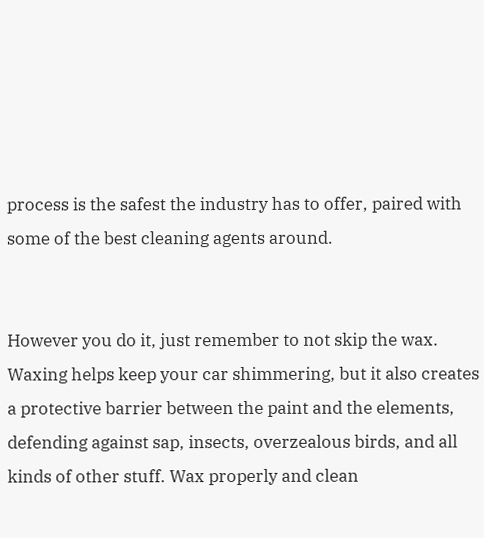process is the safest the industry has to offer, paired with some of the best cleaning agents around.


However you do it, just remember to not skip the wax. Waxing helps keep your car shimmering, but it also creates a protective barrier between the paint and the elements, defending against sap, insects, overzealous birds, and all kinds of other stuff. Wax properly and clean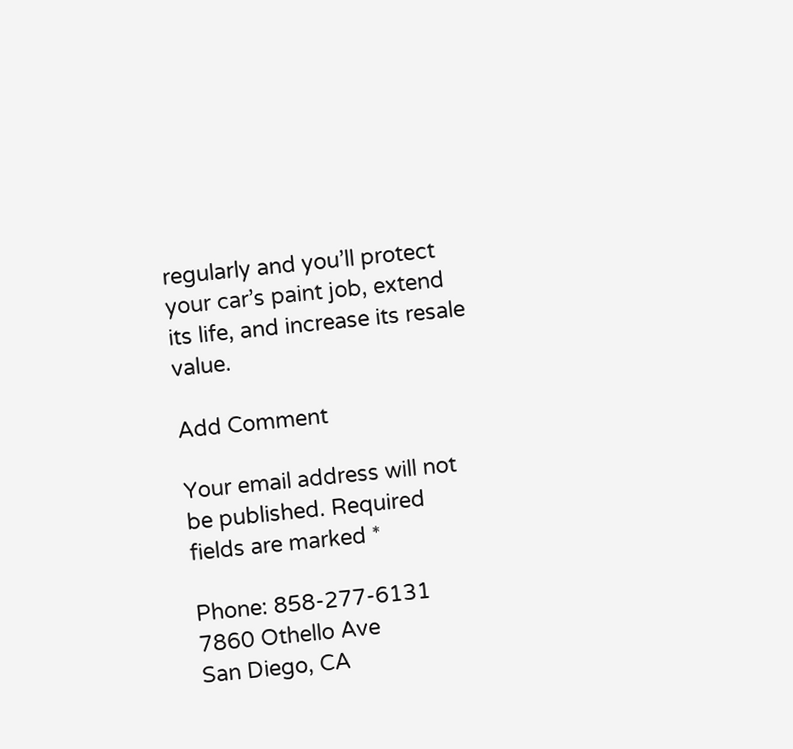regularly and you’ll protect your car’s paint job, extend its life, and increase its resale value.

Add Comment

Your email address will not be published. Required fields are marked *

Phone: 858-277-6131
7860 Othello Ave
San Diego, CA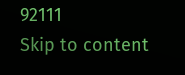92111
Skip to content